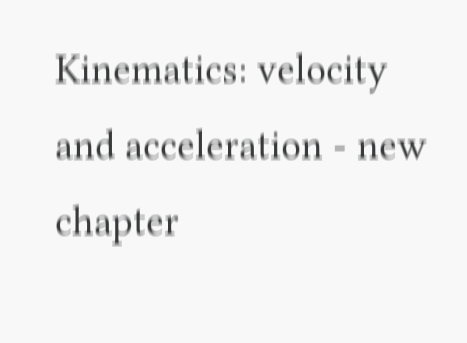Kinematics: velocity and acceleration - new chapter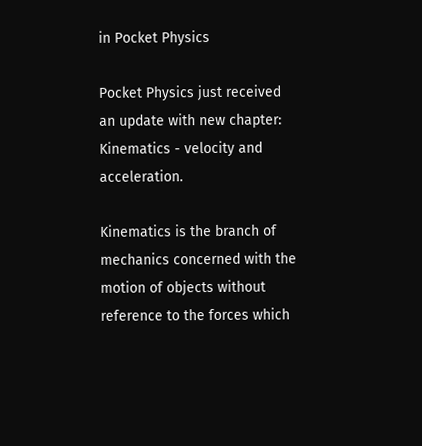in Pocket Physics

Pocket Physics just received an update with new chapter: Kinematics - velocity and acceleration.

Kinematics is the branch of mechanics concerned with the motion of objects without reference to the forces which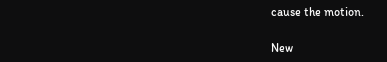cause the motion.

New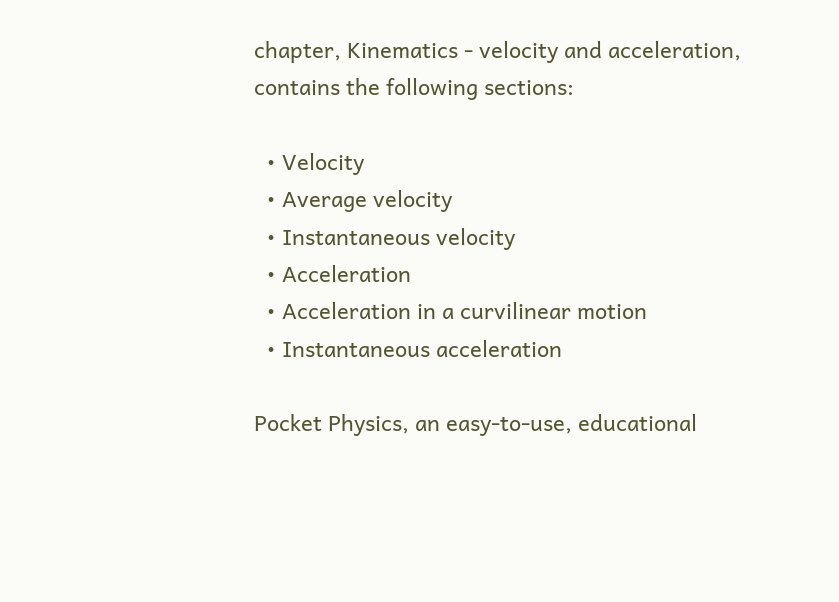chapter, Kinematics - velocity and acceleration, contains the following sections:

  • Velocity
  • Average velocity
  • Instantaneous velocity
  • Acceleration
  • Acceleration in a curvilinear motion
  • Instantaneous acceleration

Pocket Physics, an easy-to-use, educational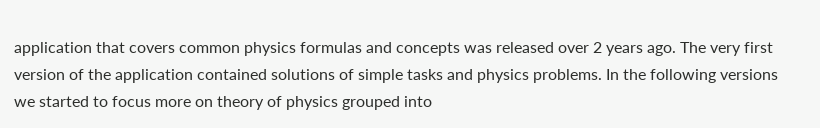application that covers common physics formulas and concepts was released over 2 years ago. The very first version of the application contained solutions of simple tasks and physics problems. In the following versions we started to focus more on theory of physics grouped into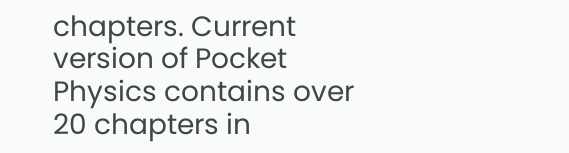chapters. Current version of Pocket Physics contains over 20 chapters in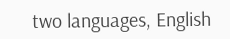two languages, English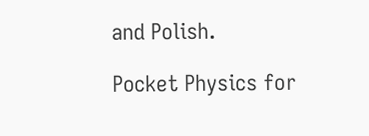and Polish.

Pocket Physics for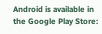Android is available in the Google Play Store: